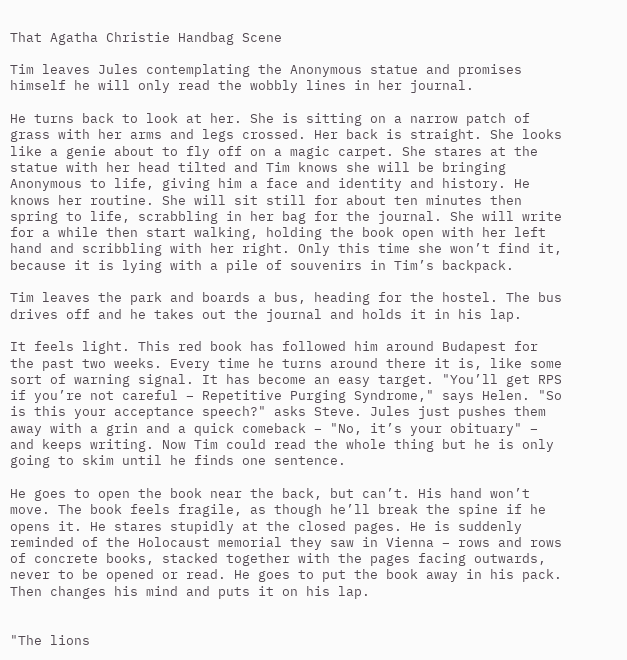That Agatha Christie Handbag Scene

Tim leaves Jules contemplating the Anonymous statue and promises himself he will only read the wobbly lines in her journal.

He turns back to look at her. She is sitting on a narrow patch of grass with her arms and legs crossed. Her back is straight. She looks like a genie about to fly off on a magic carpet. She stares at the statue with her head tilted and Tim knows she will be bringing Anonymous to life, giving him a face and identity and history. He knows her routine. She will sit still for about ten minutes then spring to life, scrabbling in her bag for the journal. She will write for a while then start walking, holding the book open with her left hand and scribbling with her right. Only this time she won’t find it, because it is lying with a pile of souvenirs in Tim’s backpack.

Tim leaves the park and boards a bus, heading for the hostel. The bus drives off and he takes out the journal and holds it in his lap.

It feels light. This red book has followed him around Budapest for the past two weeks. Every time he turns around there it is, like some sort of warning signal. It has become an easy target. "You’ll get RPS if you’re not careful – Repetitive Purging Syndrome," says Helen. "So is this your acceptance speech?" asks Steve. Jules just pushes them away with a grin and a quick comeback – "No, it’s your obituary" – and keeps writing. Now Tim could read the whole thing but he is only going to skim until he finds one sentence.

He goes to open the book near the back, but can’t. His hand won’t move. The book feels fragile, as though he’ll break the spine if he opens it. He stares stupidly at the closed pages. He is suddenly reminded of the Holocaust memorial they saw in Vienna – rows and rows of concrete books, stacked together with the pages facing outwards, never to be opened or read. He goes to put the book away in his pack. Then changes his mind and puts it on his lap.


"The lions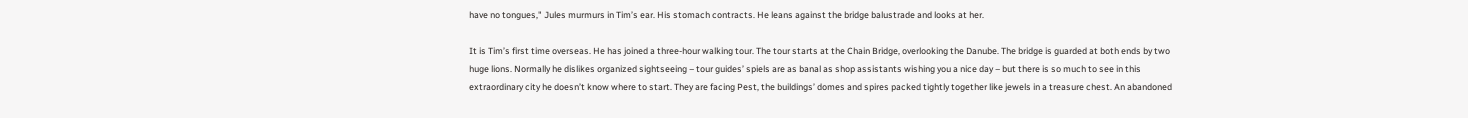have no tongues," Jules murmurs in Tim’s ear. His stomach contracts. He leans against the bridge balustrade and looks at her.

It is Tim’s first time overseas. He has joined a three-hour walking tour. The tour starts at the Chain Bridge, overlooking the Danube. The bridge is guarded at both ends by two huge lions. Normally he dislikes organized sightseeing – tour guides’ spiels are as banal as shop assistants wishing you a nice day – but there is so much to see in this extraordinary city he doesn’t know where to start. They are facing Pest, the buildings’ domes and spires packed tightly together like jewels in a treasure chest. An abandoned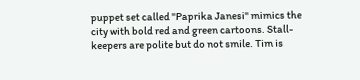puppet set called "Paprika Janesi" mimics the city with bold red and green cartoons. Stall-keepers are polite but do not smile. Tim is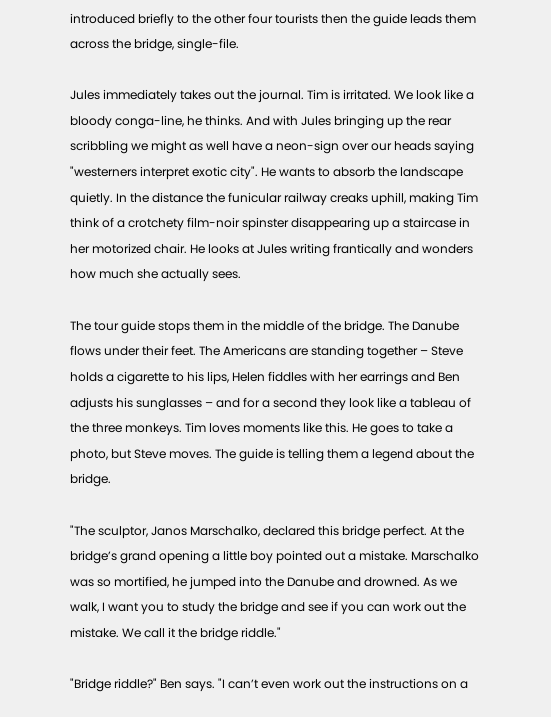introduced briefly to the other four tourists then the guide leads them across the bridge, single-file.

Jules immediately takes out the journal. Tim is irritated. We look like a bloody conga-line, he thinks. And with Jules bringing up the rear scribbling we might as well have a neon-sign over our heads saying "westerners interpret exotic city". He wants to absorb the landscape quietly. In the distance the funicular railway creaks uphill, making Tim think of a crotchety film-noir spinster disappearing up a staircase in her motorized chair. He looks at Jules writing frantically and wonders how much she actually sees.

The tour guide stops them in the middle of the bridge. The Danube flows under their feet. The Americans are standing together – Steve holds a cigarette to his lips, Helen fiddles with her earrings and Ben adjusts his sunglasses – and for a second they look like a tableau of the three monkeys. Tim loves moments like this. He goes to take a photo, but Steve moves. The guide is telling them a legend about the bridge.

"The sculptor, Janos Marschalko, declared this bridge perfect. At the bridge’s grand opening a little boy pointed out a mistake. Marschalko was so mortified, he jumped into the Danube and drowned. As we walk, I want you to study the bridge and see if you can work out the mistake. We call it the bridge riddle."

"Bridge riddle?" Ben says. "I can’t even work out the instructions on a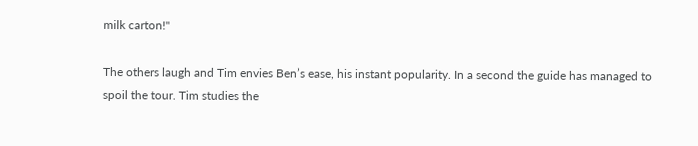milk carton!"

The others laugh and Tim envies Ben’s ease, his instant popularity. In a second the guide has managed to spoil the tour. Tim studies the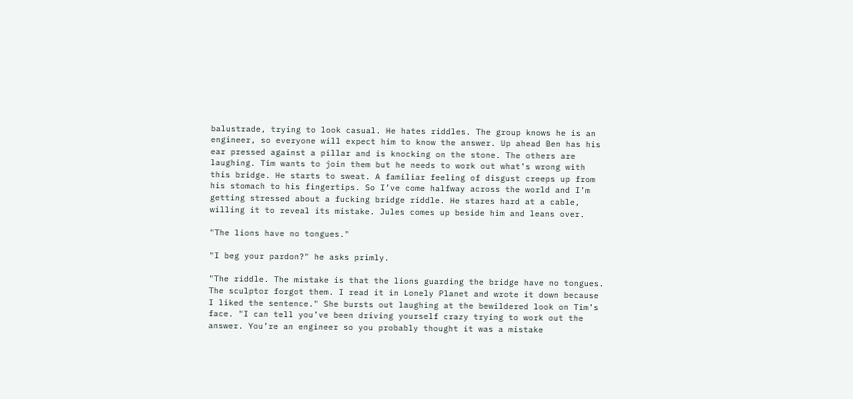balustrade, trying to look casual. He hates riddles. The group knows he is an engineer, so everyone will expect him to know the answer. Up ahead Ben has his ear pressed against a pillar and is knocking on the stone. The others are laughing. Tim wants to join them but he needs to work out what’s wrong with this bridge. He starts to sweat. A familiar feeling of disgust creeps up from his stomach to his fingertips. So I’ve come halfway across the world and I’m getting stressed about a fucking bridge riddle. He stares hard at a cable, willing it to reveal its mistake. Jules comes up beside him and leans over.

"The lions have no tongues."

"I beg your pardon?" he asks primly.

"The riddle. The mistake is that the lions guarding the bridge have no tongues. The sculptor forgot them. I read it in Lonely Planet and wrote it down because I liked the sentence." She bursts out laughing at the bewildered look on Tim’s face. "I can tell you’ve been driving yourself crazy trying to work out the answer. You’re an engineer so you probably thought it was a mistake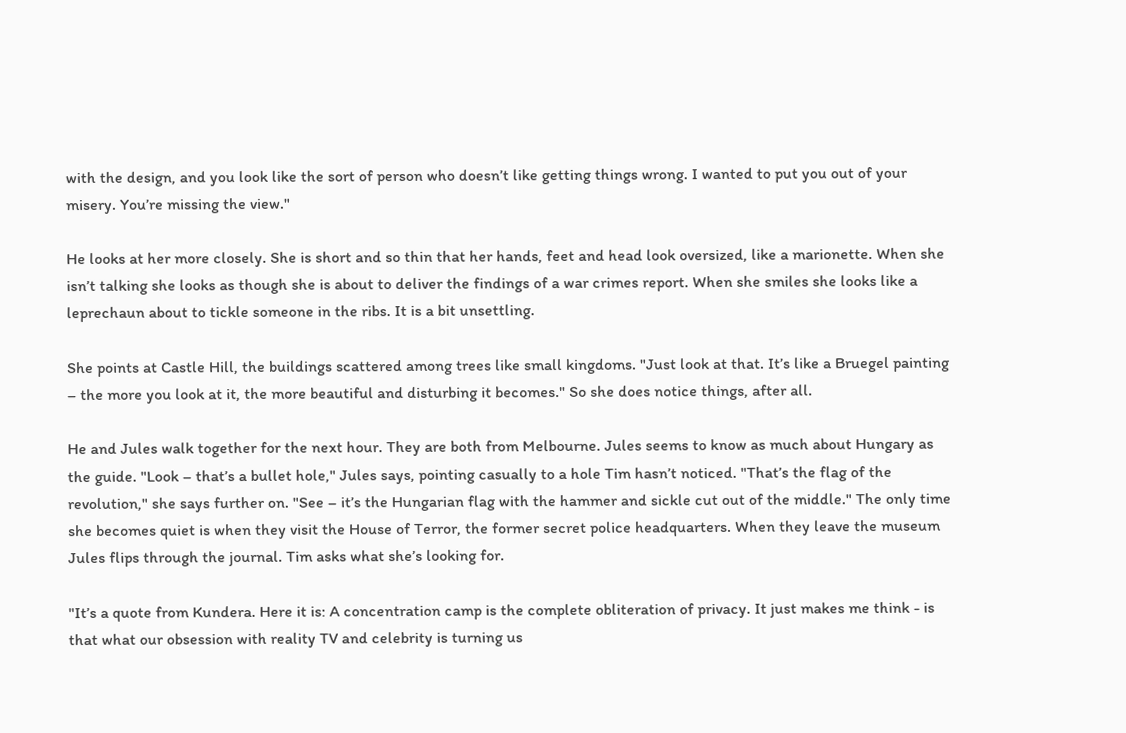with the design, and you look like the sort of person who doesn’t like getting things wrong. I wanted to put you out of your misery. You’re missing the view."

He looks at her more closely. She is short and so thin that her hands, feet and head look oversized, like a marionette. When she isn’t talking she looks as though she is about to deliver the findings of a war crimes report. When she smiles she looks like a leprechaun about to tickle someone in the ribs. It is a bit unsettling.

She points at Castle Hill, the buildings scattered among trees like small kingdoms. "Just look at that. It’s like a Bruegel painting – the more you look at it, the more beautiful and disturbing it becomes." So she does notice things, after all.

He and Jules walk together for the next hour. They are both from Melbourne. Jules seems to know as much about Hungary as the guide. "Look – that’s a bullet hole," Jules says, pointing casually to a hole Tim hasn’t noticed. "That’s the flag of the revolution," she says further on. "See – it’s the Hungarian flag with the hammer and sickle cut out of the middle." The only time she becomes quiet is when they visit the House of Terror, the former secret police headquarters. When they leave the museum Jules flips through the journal. Tim asks what she’s looking for.

"It’s a quote from Kundera. Here it is: A concentration camp is the complete obliteration of privacy. It just makes me think - is that what our obsession with reality TV and celebrity is turning us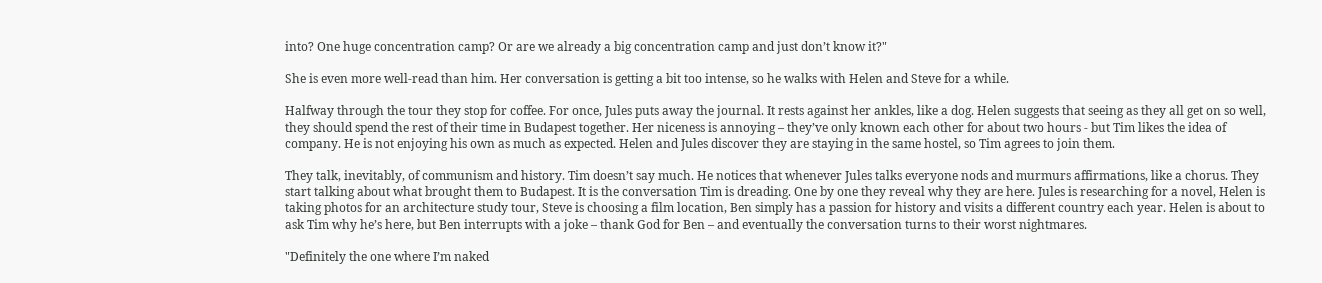into? One huge concentration camp? Or are we already a big concentration camp and just don’t know it?"

She is even more well-read than him. Her conversation is getting a bit too intense, so he walks with Helen and Steve for a while.

Halfway through the tour they stop for coffee. For once, Jules puts away the journal. It rests against her ankles, like a dog. Helen suggests that seeing as they all get on so well, they should spend the rest of their time in Budapest together. Her niceness is annoying – they’ve only known each other for about two hours - but Tim likes the idea of company. He is not enjoying his own as much as expected. Helen and Jules discover they are staying in the same hostel, so Tim agrees to join them.

They talk, inevitably, of communism and history. Tim doesn’t say much. He notices that whenever Jules talks everyone nods and murmurs affirmations, like a chorus. They start talking about what brought them to Budapest. It is the conversation Tim is dreading. One by one they reveal why they are here. Jules is researching for a novel, Helen is taking photos for an architecture study tour, Steve is choosing a film location, Ben simply has a passion for history and visits a different country each year. Helen is about to ask Tim why he’s here, but Ben interrupts with a joke – thank God for Ben – and eventually the conversation turns to their worst nightmares.

"Definitely the one where I’m naked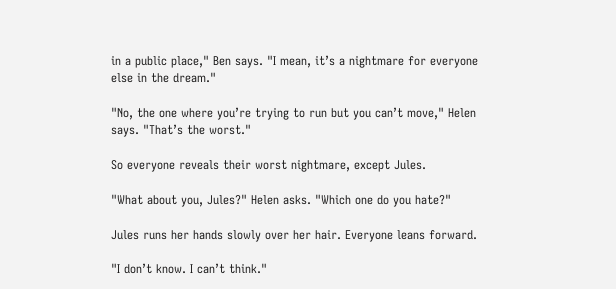in a public place," Ben says. "I mean, it’s a nightmare for everyone else in the dream."

"No, the one where you’re trying to run but you can’t move," Helen says. "That’s the worst."

So everyone reveals their worst nightmare, except Jules.

"What about you, Jules?" Helen asks. "Which one do you hate?"

Jules runs her hands slowly over her hair. Everyone leans forward.

"I don’t know. I can’t think."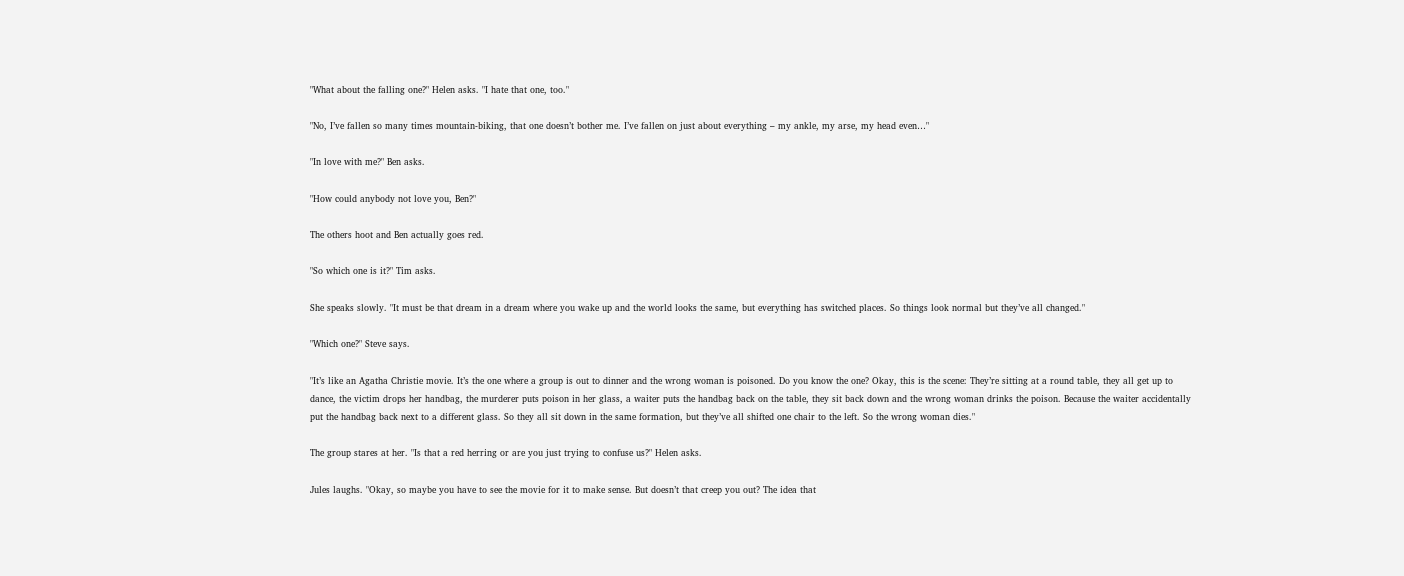"What about the falling one?" Helen asks. "I hate that one, too."

"No, I’ve fallen so many times mountain-biking, that one doesn’t bother me. I’ve fallen on just about everything – my ankle, my arse, my head even…"

"In love with me?" Ben asks.

"How could anybody not love you, Ben?"

The others hoot and Ben actually goes red.

"So which one is it?" Tim asks.

She speaks slowly. "It must be that dream in a dream where you wake up and the world looks the same, but everything has switched places. So things look normal but they’ve all changed."

"Which one?" Steve says.

"It’s like an Agatha Christie movie. It’s the one where a group is out to dinner and the wrong woman is poisoned. Do you know the one? Okay, this is the scene: They’re sitting at a round table, they all get up to dance, the victim drops her handbag, the murderer puts poison in her glass, a waiter puts the handbag back on the table, they sit back down and the wrong woman drinks the poison. Because the waiter accidentally put the handbag back next to a different glass. So they all sit down in the same formation, but they’ve all shifted one chair to the left. So the wrong woman dies."

The group stares at her. "Is that a red herring or are you just trying to confuse us?" Helen asks.

Jules laughs. "Okay, so maybe you have to see the movie for it to make sense. But doesn’t that creep you out? The idea that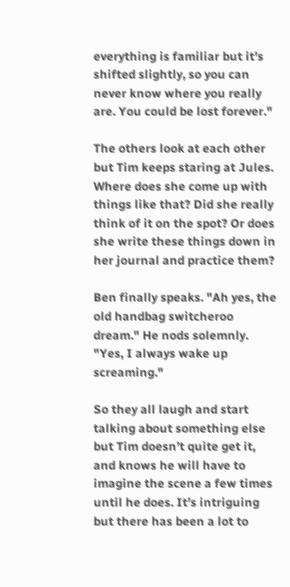everything is familiar but it’s shifted slightly, so you can never know where you really are. You could be lost forever."

The others look at each other but Tim keeps staring at Jules. Where does she come up with things like that? Did she really think of it on the spot? Or does she write these things down in her journal and practice them?

Ben finally speaks. "Ah yes, the old handbag switcheroo dream." He nods solemnly. "Yes, I always wake up screaming."

So they all laugh and start talking about something else but Tim doesn’t quite get it, and knows he will have to imagine the scene a few times until he does. It’s intriguing but there has been a lot to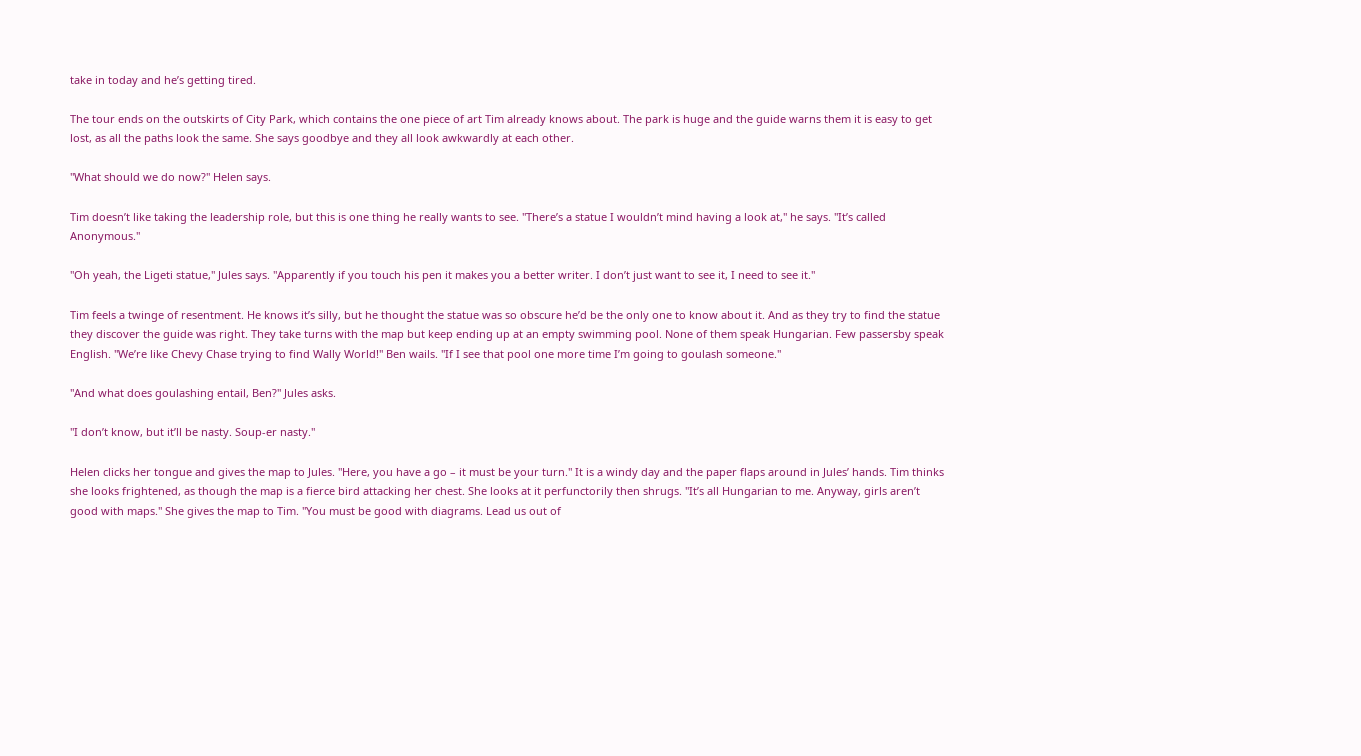take in today and he’s getting tired.

The tour ends on the outskirts of City Park, which contains the one piece of art Tim already knows about. The park is huge and the guide warns them it is easy to get lost, as all the paths look the same. She says goodbye and they all look awkwardly at each other.

"What should we do now?" Helen says.

Tim doesn’t like taking the leadership role, but this is one thing he really wants to see. "There’s a statue I wouldn’t mind having a look at," he says. "It’s called Anonymous."

"Oh yeah, the Ligeti statue," Jules says. "Apparently if you touch his pen it makes you a better writer. I don’t just want to see it, I need to see it."

Tim feels a twinge of resentment. He knows it’s silly, but he thought the statue was so obscure he’d be the only one to know about it. And as they try to find the statue they discover the guide was right. They take turns with the map but keep ending up at an empty swimming pool. None of them speak Hungarian. Few passersby speak English. "We’re like Chevy Chase trying to find Wally World!" Ben wails. "If I see that pool one more time I’m going to goulash someone."

"And what does goulashing entail, Ben?" Jules asks.

"I don’t know, but it’ll be nasty. Soup-er nasty."

Helen clicks her tongue and gives the map to Jules. "Here, you have a go – it must be your turn." It is a windy day and the paper flaps around in Jules’ hands. Tim thinks she looks frightened, as though the map is a fierce bird attacking her chest. She looks at it perfunctorily then shrugs. "It’s all Hungarian to me. Anyway, girls aren’t good with maps." She gives the map to Tim. "You must be good with diagrams. Lead us out of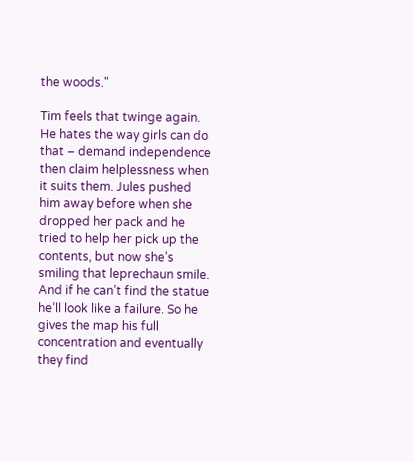the woods."

Tim feels that twinge again. He hates the way girls can do that – demand independence then claim helplessness when it suits them. Jules pushed him away before when she dropped her pack and he tried to help her pick up the contents, but now she’s smiling that leprechaun smile. And if he can’t find the statue he’ll look like a failure. So he gives the map his full concentration and eventually they find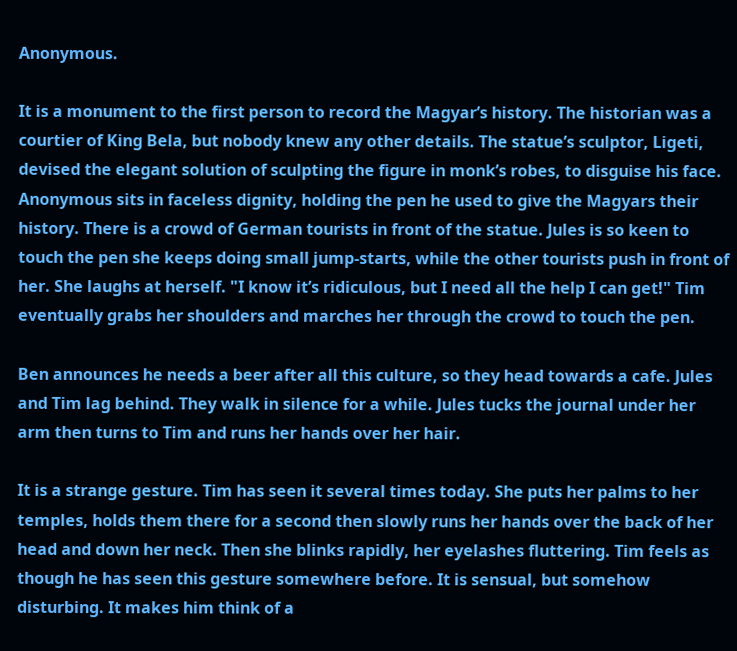Anonymous.

It is a monument to the first person to record the Magyar’s history. The historian was a courtier of King Bela, but nobody knew any other details. The statue’s sculptor, Ligeti, devised the elegant solution of sculpting the figure in monk’s robes, to disguise his face. Anonymous sits in faceless dignity, holding the pen he used to give the Magyars their history. There is a crowd of German tourists in front of the statue. Jules is so keen to touch the pen she keeps doing small jump-starts, while the other tourists push in front of her. She laughs at herself. "I know it’s ridiculous, but I need all the help I can get!" Tim eventually grabs her shoulders and marches her through the crowd to touch the pen.

Ben announces he needs a beer after all this culture, so they head towards a cafe. Jules and Tim lag behind. They walk in silence for a while. Jules tucks the journal under her arm then turns to Tim and runs her hands over her hair.

It is a strange gesture. Tim has seen it several times today. She puts her palms to her temples, holds them there for a second then slowly runs her hands over the back of her head and down her neck. Then she blinks rapidly, her eyelashes fluttering. Tim feels as though he has seen this gesture somewhere before. It is sensual, but somehow disturbing. It makes him think of a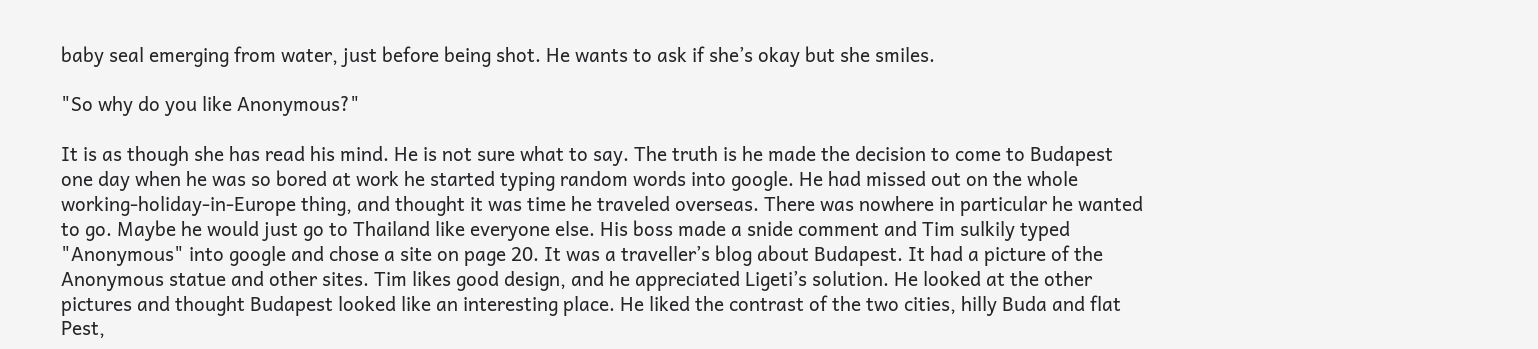baby seal emerging from water, just before being shot. He wants to ask if she’s okay but she smiles.

"So why do you like Anonymous?"

It is as though she has read his mind. He is not sure what to say. The truth is he made the decision to come to Budapest one day when he was so bored at work he started typing random words into google. He had missed out on the whole working-holiday-in-Europe thing, and thought it was time he traveled overseas. There was nowhere in particular he wanted to go. Maybe he would just go to Thailand like everyone else. His boss made a snide comment and Tim sulkily typed "Anonymous" into google and chose a site on page 20. It was a traveller’s blog about Budapest. It had a picture of the Anonymous statue and other sites. Tim likes good design, and he appreciated Ligeti’s solution. He looked at the other pictures and thought Budapest looked like an interesting place. He liked the contrast of the two cities, hilly Buda and flat Pest,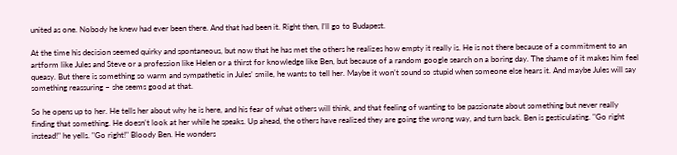united as one. Nobody he knew had ever been there. And that had been it. Right then, I’ll go to Budapest.

At the time his decision seemed quirky and spontaneous, but now that he has met the others he realizes how empty it really is. He is not there because of a commitment to an artform like Jules and Steve or a profession like Helen or a thirst for knowledge like Ben, but because of a random google search on a boring day. The shame of it makes him feel queasy. But there is something so warm and sympathetic in Jules’ smile, he wants to tell her. Maybe it won’t sound so stupid when someone else hears it. And maybe Jules will say something reassuring – she seems good at that.

So he opens up to her. He tells her about why he is here, and his fear of what others will think, and that feeling of wanting to be passionate about something but never really finding that something. He doesn’t look at her while he speaks. Up ahead, the others have realized they are going the wrong way, and turn back. Ben is gesticulating. "Go right instead!" he yells. "Go right!" Bloody Ben. He wonders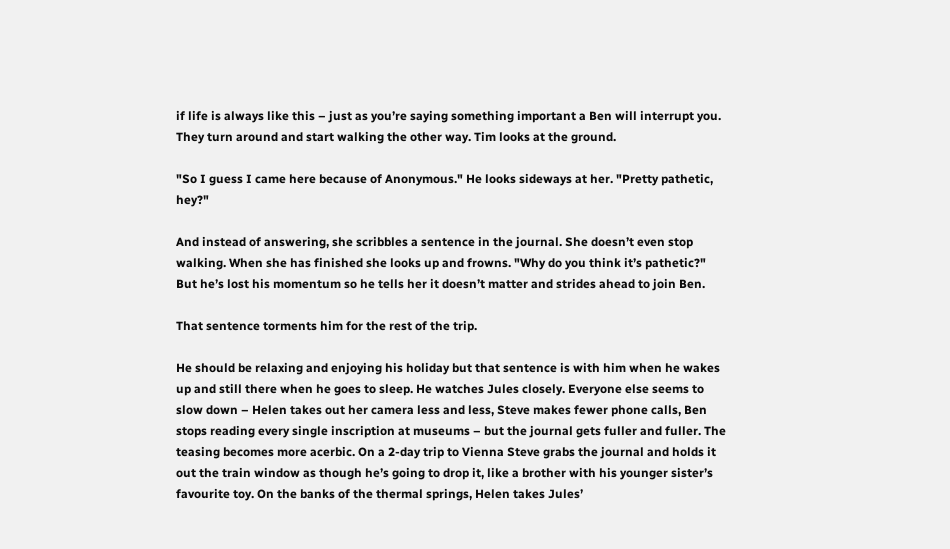if life is always like this – just as you’re saying something important a Ben will interrupt you. They turn around and start walking the other way. Tim looks at the ground.

"So I guess I came here because of Anonymous." He looks sideways at her. "Pretty pathetic, hey?"

And instead of answering, she scribbles a sentence in the journal. She doesn’t even stop walking. When she has finished she looks up and frowns. "Why do you think it’s pathetic?" But he’s lost his momentum so he tells her it doesn’t matter and strides ahead to join Ben.

That sentence torments him for the rest of the trip.

He should be relaxing and enjoying his holiday but that sentence is with him when he wakes up and still there when he goes to sleep. He watches Jules closely. Everyone else seems to slow down – Helen takes out her camera less and less, Steve makes fewer phone calls, Ben stops reading every single inscription at museums – but the journal gets fuller and fuller. The teasing becomes more acerbic. On a 2-day trip to Vienna Steve grabs the journal and holds it out the train window as though he’s going to drop it, like a brother with his younger sister’s favourite toy. On the banks of the thermal springs, Helen takes Jules’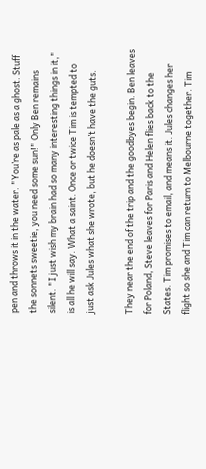pen and throws it in the water. "You’re as pale as a ghost. Stuff the sonnets sweetie, you need some sun!" Only Ben remains silent. "I just wish my brain had so many interesting things in it," is all he will say. What a saint. Once or twice Tim is tempted to just ask Jules what she wrote, but he doesn’t have the guts.

They near the end of the trip and the goodbyes begin. Ben leaves for Poland, Steve leaves for Paris and Helen flies back to the States. Tim promises to email, and means it. Jules changes her flight so she and Tim can return to Melbourne together. Tim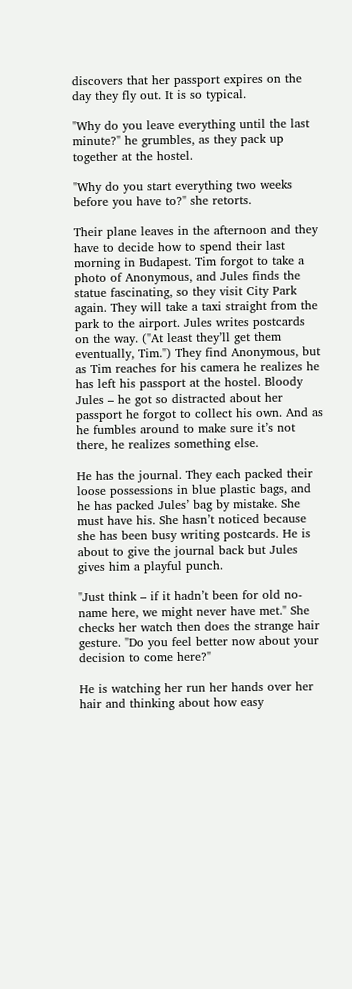discovers that her passport expires on the day they fly out. It is so typical.

"Why do you leave everything until the last minute?" he grumbles, as they pack up together at the hostel.

"Why do you start everything two weeks before you have to?" she retorts.

Their plane leaves in the afternoon and they have to decide how to spend their last morning in Budapest. Tim forgot to take a photo of Anonymous, and Jules finds the statue fascinating, so they visit City Park again. They will take a taxi straight from the park to the airport. Jules writes postcards on the way. ("At least they’ll get them eventually, Tim.") They find Anonymous, but as Tim reaches for his camera he realizes he has left his passport at the hostel. Bloody Jules – he got so distracted about her passport he forgot to collect his own. And as he fumbles around to make sure it’s not there, he realizes something else.

He has the journal. They each packed their loose possessions in blue plastic bags, and he has packed Jules’ bag by mistake. She must have his. She hasn’t noticed because she has been busy writing postcards. He is about to give the journal back but Jules gives him a playful punch.

"Just think – if it hadn’t been for old no-name here, we might never have met." She checks her watch then does the strange hair gesture. "Do you feel better now about your decision to come here?"

He is watching her run her hands over her hair and thinking about how easy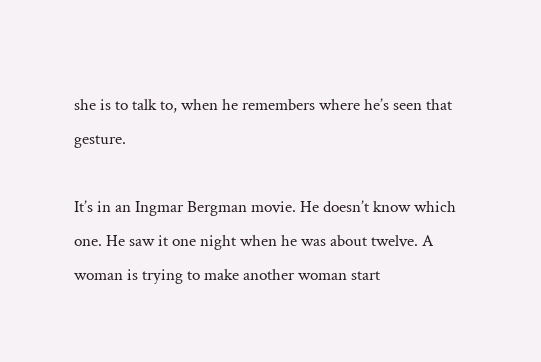she is to talk to, when he remembers where he’s seen that gesture.

It’s in an Ingmar Bergman movie. He doesn’t know which one. He saw it one night when he was about twelve. A woman is trying to make another woman start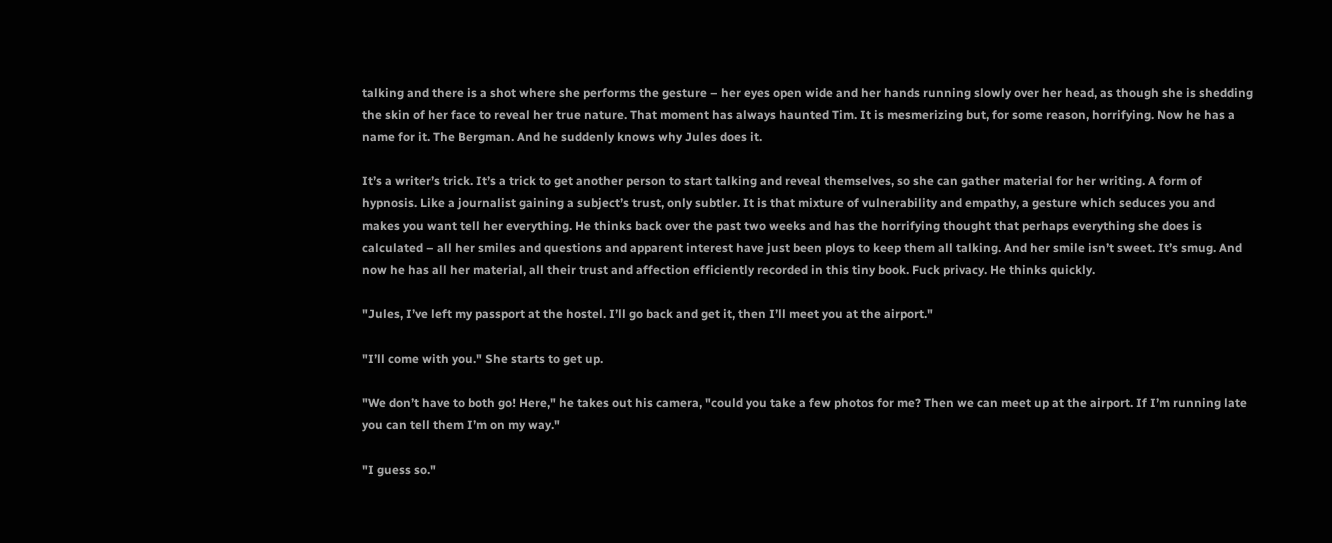talking and there is a shot where she performs the gesture – her eyes open wide and her hands running slowly over her head, as though she is shedding the skin of her face to reveal her true nature. That moment has always haunted Tim. It is mesmerizing but, for some reason, horrifying. Now he has a name for it. The Bergman. And he suddenly knows why Jules does it.

It’s a writer’s trick. It’s a trick to get another person to start talking and reveal themselves, so she can gather material for her writing. A form of hypnosis. Like a journalist gaining a subject’s trust, only subtler. It is that mixture of vulnerability and empathy, a gesture which seduces you and makes you want tell her everything. He thinks back over the past two weeks and has the horrifying thought that perhaps everything she does is calculated – all her smiles and questions and apparent interest have just been ploys to keep them all talking. And her smile isn’t sweet. It’s smug. And now he has all her material, all their trust and affection efficiently recorded in this tiny book. Fuck privacy. He thinks quickly.

"Jules, I’ve left my passport at the hostel. I’ll go back and get it, then I’ll meet you at the airport."

"I’ll come with you." She starts to get up.

"We don’t have to both go! Here," he takes out his camera, "could you take a few photos for me? Then we can meet up at the airport. If I’m running late you can tell them I’m on my way."

"I guess so."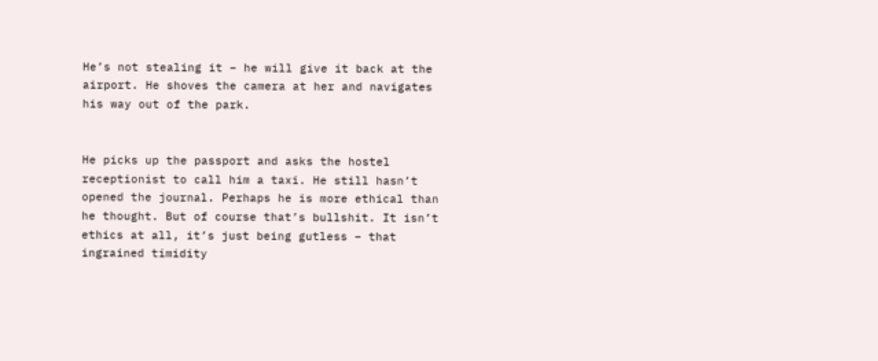He’s not stealing it – he will give it back at the airport. He shoves the camera at her and navigates his way out of the park.


He picks up the passport and asks the hostel receptionist to call him a taxi. He still hasn’t opened the journal. Perhaps he is more ethical than he thought. But of course that’s bullshit. It isn’t ethics at all, it’s just being gutless – that ingrained timidity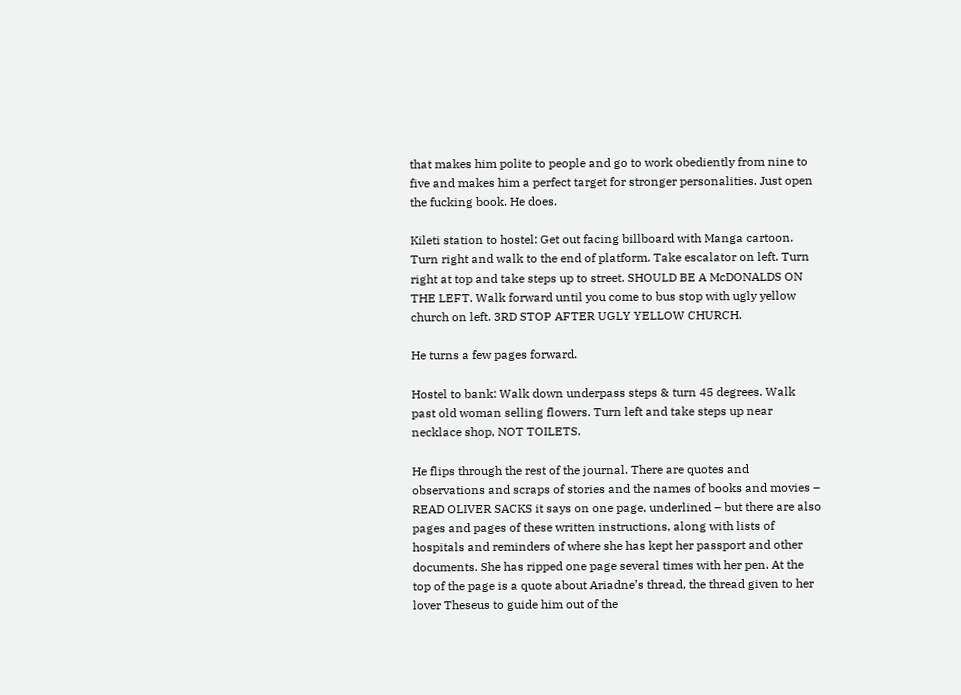that makes him polite to people and go to work obediently from nine to five and makes him a perfect target for stronger personalities. Just open the fucking book. He does.

Kileti station to hostel: Get out facing billboard with Manga cartoon. Turn right and walk to the end of platform. Take escalator on left. Turn right at top and take steps up to street. SHOULD BE A McDONALDS ON THE LEFT. Walk forward until you come to bus stop with ugly yellow church on left. 3RD STOP AFTER UGLY YELLOW CHURCH.

He turns a few pages forward.

Hostel to bank: Walk down underpass steps & turn 45 degrees. Walk past old woman selling flowers. Turn left and take steps up near necklace shop, NOT TOILETS.

He flips through the rest of the journal. There are quotes and observations and scraps of stories and the names of books and movies – READ OLIVER SACKS it says on one page, underlined – but there are also pages and pages of these written instructions, along with lists of hospitals and reminders of where she has kept her passport and other documents. She has ripped one page several times with her pen. At the top of the page is a quote about Ariadne’s thread, the thread given to her lover Theseus to guide him out of the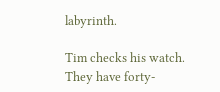labyrinth.

Tim checks his watch. They have forty-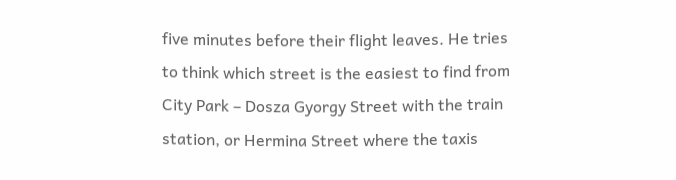five minutes before their flight leaves. He tries to think which street is the easiest to find from City Park – Dosza Gyorgy Street with the train station, or Hermina Street where the taxis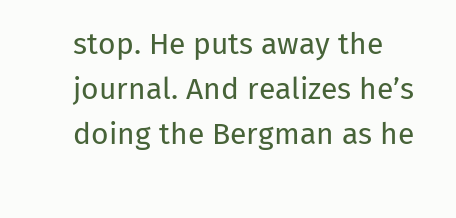stop. He puts away the journal. And realizes he’s doing the Bergman as he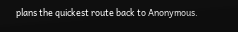plans the quickest route back to Anonymous.